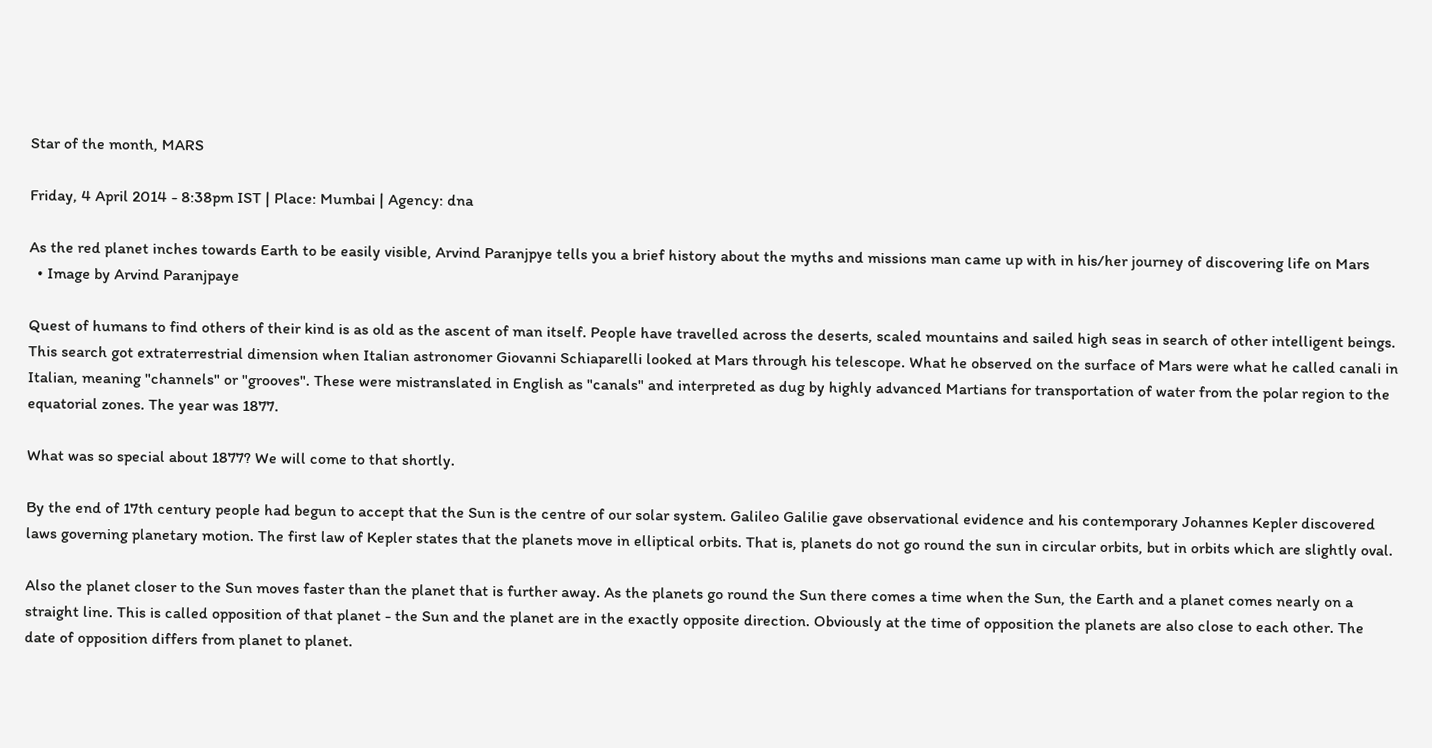Star of the month, MARS

Friday, 4 April 2014 - 8:38pm IST | Place: Mumbai | Agency: dna

As the red planet inches towards Earth to be easily visible, Arvind Paranjpye tells you a brief history about the myths and missions man came up with in his/her journey of discovering life on Mars
  • Image by Arvind Paranjpaye

Quest of humans to find others of their kind is as old as the ascent of man itself. People have travelled across the deserts, scaled mountains and sailed high seas in search of other intelligent beings. This search got extraterrestrial dimension when Italian astronomer Giovanni Schiaparelli looked at Mars through his telescope. What he observed on the surface of Mars were what he called canali in Italian, meaning "channels" or "grooves". These were mistranslated in English as "canals" and interpreted as dug by highly advanced Martians for transportation of water from the polar region to the equatorial zones. The year was 1877.

What was so special about 1877? We will come to that shortly.

By the end of 17th century people had begun to accept that the Sun is the centre of our solar system. Galileo Galilie gave observational evidence and his contemporary Johannes Kepler discovered laws governing planetary motion. The first law of Kepler states that the planets move in elliptical orbits. That is, planets do not go round the sun in circular orbits, but in orbits which are slightly oval.

Also the planet closer to the Sun moves faster than the planet that is further away. As the planets go round the Sun there comes a time when the Sun, the Earth and a planet comes nearly on a straight line. This is called opposition of that planet - the Sun and the planet are in the exactly opposite direction. Obviously at the time of opposition the planets are also close to each other. The date of opposition differs from planet to planet.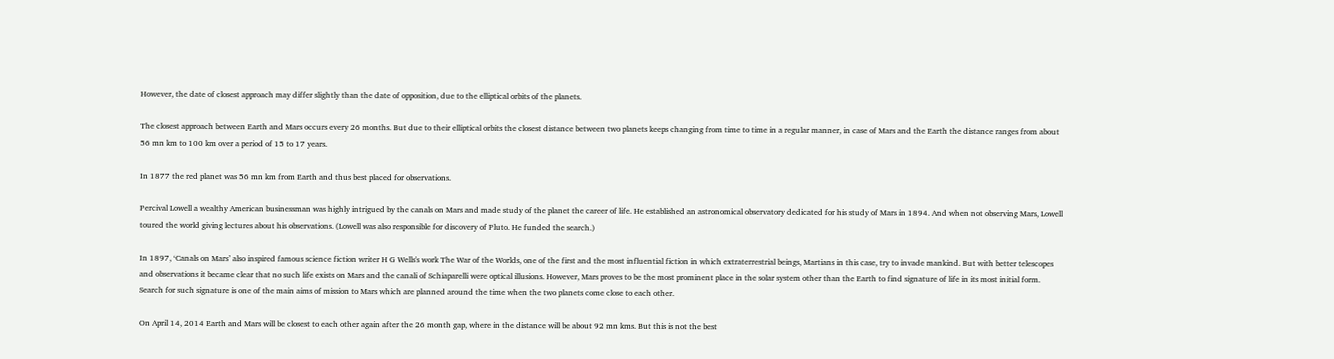However, the date of closest approach may differ slightly than the date of opposition, due to the elliptical orbits of the planets.

The closest approach between Earth and Mars occurs every 26 months. But due to their elliptical orbits the closest distance between two planets keeps changing from time to time in a regular manner, in case of Mars and the Earth the distance ranges from about 56 mn km to 100 km over a period of 15 to 17 years.

In 1877 the red planet was 56 mn km from Earth and thus best placed for observations.

Percival Lowell a wealthy American businessman was highly intrigued by the canals on Mars and made study of the planet the career of life. He established an astronomical observatory dedicated for his study of Mars in 1894. And when not observing Mars, Lowell toured the world giving lectures about his observations. (Lowell was also responsible for discovery of Pluto. He funded the search.)

In 1897, ‘Canals on Mars’ also inspired famous science fiction writer H G Wells's work The War of the Worlds, one of the first and the most influential fiction in which extraterrestrial beings, Martians in this case, try to invade mankind. But with better telescopes and observations it became clear that no such life exists on Mars and the canali of Schiaparelli were optical illusions. However, Mars proves to be the most prominent place in the solar system other than the Earth to find signature of life in its most initial form. Search for such signature is one of the main aims of mission to Mars which are planned around the time when the two planets come close to each other.

On April 14, 2014 Earth and Mars will be closest to each other again after the 26 month gap, where in the distance will be about 92 mn kms. But this is not the best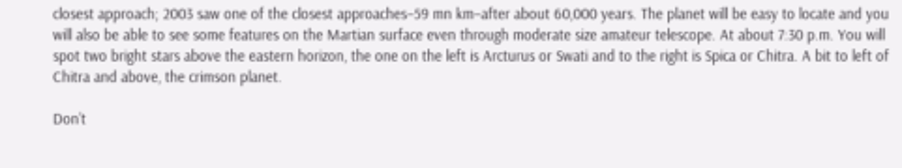closest approach; 2003 saw one of the closest approaches–59 mn km–after about 60,000 years. The planet will be easy to locate and you will also be able to see some features on the Martian surface even through moderate size amateur telescope. At about 7:30 p.m. You will spot two bright stars above the eastern horizon, the one on the left is Arcturus or Swati and to the right is Spica or Chitra. A bit to left of Chitra and above, the crimson planet.

Don’t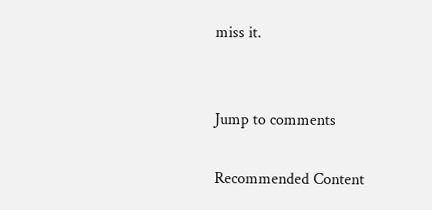miss it.


Jump to comments

Recommended Content